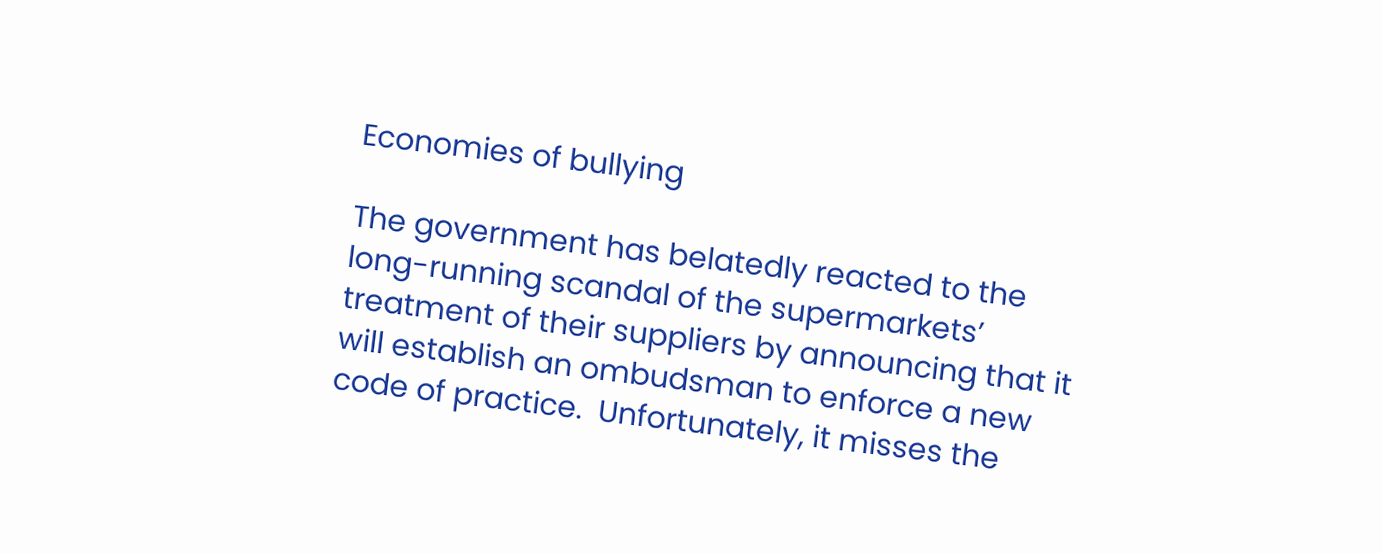Economies of bullying

The government has belatedly reacted to the long-running scandal of the supermarkets’ treatment of their suppliers by announcing that it will establish an ombudsman to enforce a new code of practice.  Unfortunately, it misses the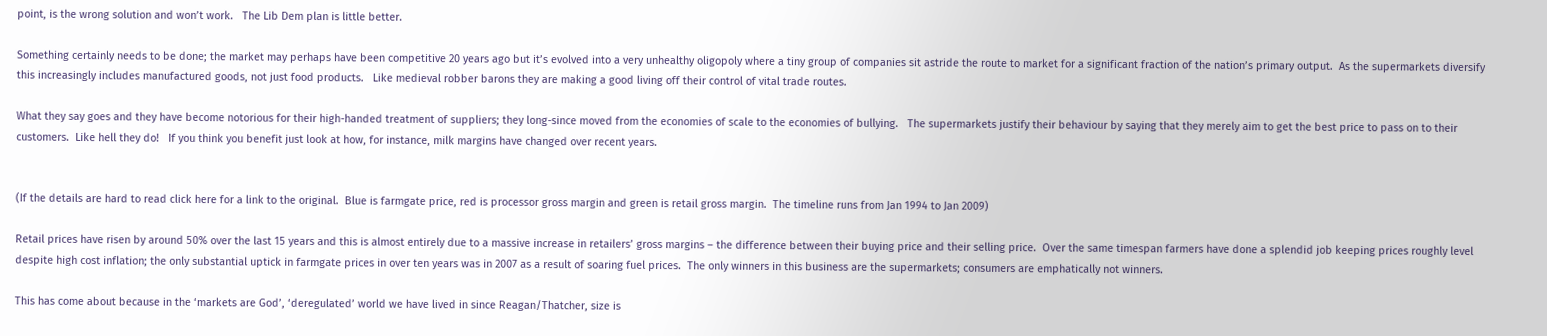point, is the wrong solution and won’t work.   The Lib Dem plan is little better.

Something certainly needs to be done; the market may perhaps have been competitive 20 years ago but it’s evolved into a very unhealthy oligopoly where a tiny group of companies sit astride the route to market for a significant fraction of the nation’s primary output.  As the supermarkets diversify this increasingly includes manufactured goods, not just food products.   Like medieval robber barons they are making a good living off their control of vital trade routes.

What they say goes and they have become notorious for their high-handed treatment of suppliers; they long-since moved from the economies of scale to the economies of bullying.   The supermarkets justify their behaviour by saying that they merely aim to get the best price to pass on to their customers.  Like hell they do!   If you think you benefit just look at how, for instance, milk margins have changed over recent years.


(If the details are hard to read click here for a link to the original.  Blue is farmgate price, red is processor gross margin and green is retail gross margin.  The timeline runs from Jan 1994 to Jan 2009)

Retail prices have risen by around 50% over the last 15 years and this is almost entirely due to a massive increase in retailers’ gross margins – the difference between their buying price and their selling price.  Over the same timespan farmers have done a splendid job keeping prices roughly level despite high cost inflation; the only substantial uptick in farmgate prices in over ten years was in 2007 as a result of soaring fuel prices.  The only winners in this business are the supermarkets; consumers are emphatically not winners.

This has come about because in the ‘markets are God’, ‘deregulated’ world we have lived in since Reagan/Thatcher, size is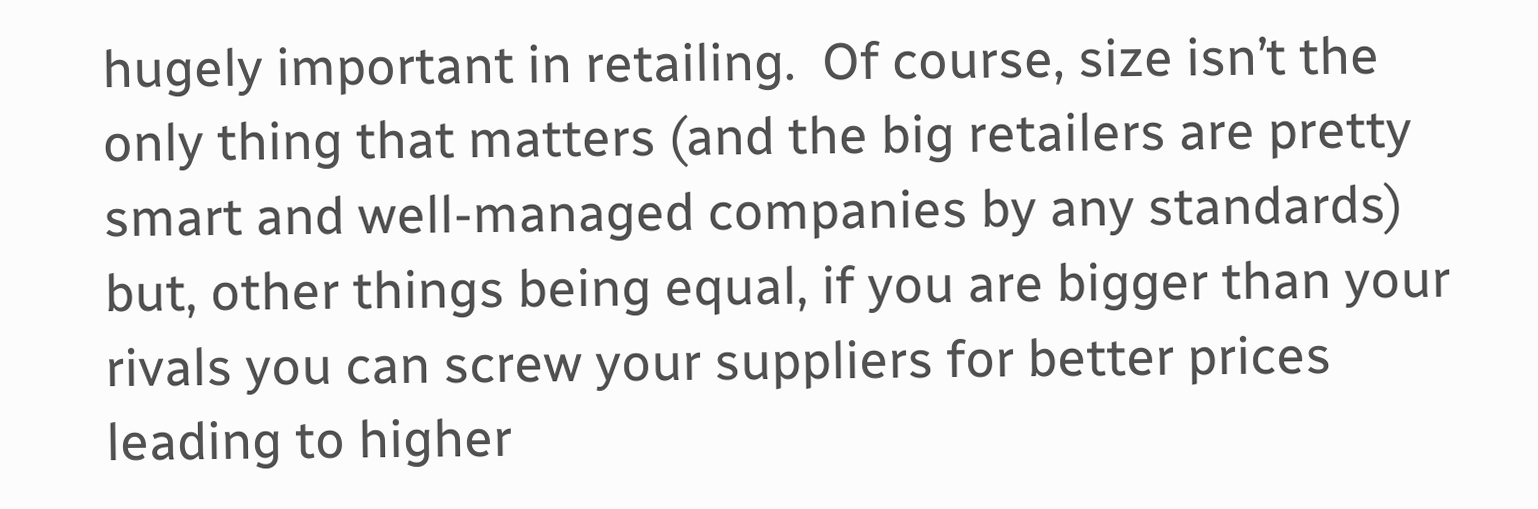hugely important in retailing.  Of course, size isn’t the only thing that matters (and the big retailers are pretty smart and well-managed companies by any standards) but, other things being equal, if you are bigger than your rivals you can screw your suppliers for better prices leading to higher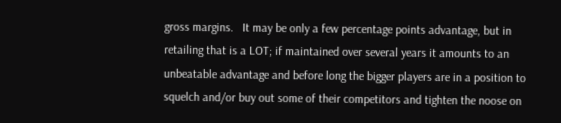gross margins.   It may be only a few percentage points advantage, but in retailing that is a LOT; if maintained over several years it amounts to an unbeatable advantage and before long the bigger players are in a position to squelch and/or buy out some of their competitors and tighten the noose on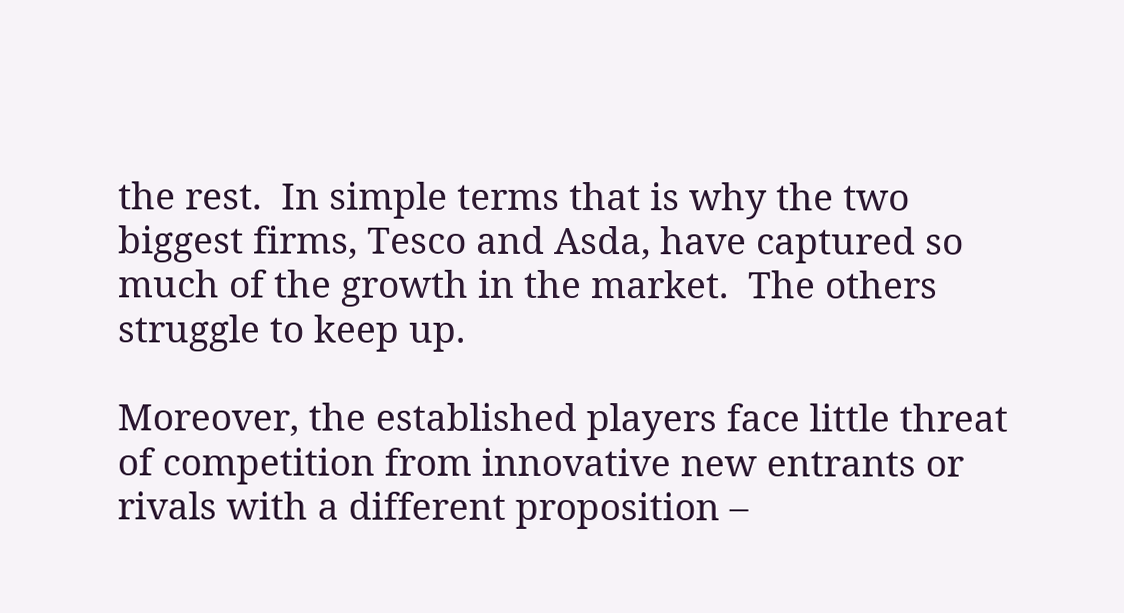the rest.  In simple terms that is why the two biggest firms, Tesco and Asda, have captured so much of the growth in the market.  The others struggle to keep up.

Moreover, the established players face little threat of competition from innovative new entrants or rivals with a different proposition –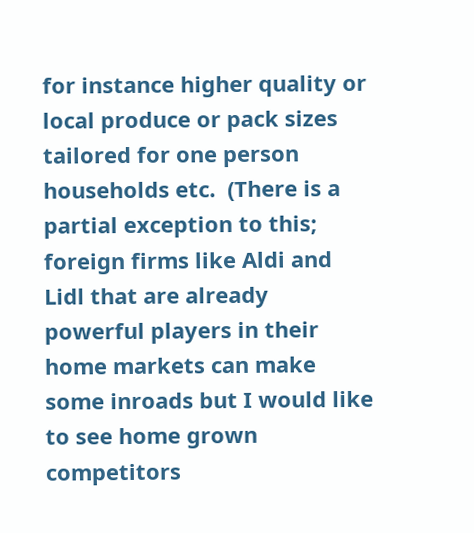for instance higher quality or local produce or pack sizes tailored for one person households etc.  (There is a partial exception to this; foreign firms like Aldi and Lidl that are already powerful players in their home markets can make some inroads but I would like to see home grown competitors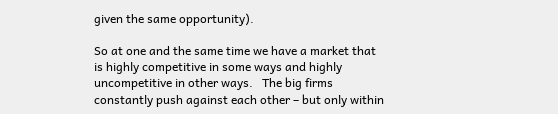given the same opportunity).

So at one and the same time we have a market that is highly competitive in some ways and highly uncompetitive in other ways.   The big firms constantly push against each other – but only within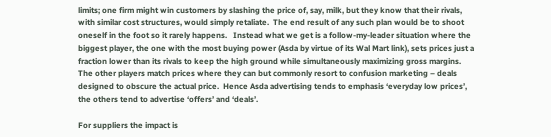limits; one firm might win customers by slashing the price of, say, milk, but they know that their rivals, with similar cost structures, would simply retaliate.  The end result of any such plan would be to shoot oneself in the foot so it rarely happens.   Instead what we get is a follow-my-leader situation where the biggest player, the one with the most buying power (Asda by virtue of its Wal Mart link), sets prices just a fraction lower than its rivals to keep the high ground while simultaneously maximizing gross margins.  The other players match prices where they can but commonly resort to confusion marketing – deals designed to obscure the actual price.  Hence Asda advertising tends to emphasis ‘everyday low prices’, the others tend to advertise ‘offers’ and ‘deals’.

For suppliers the impact is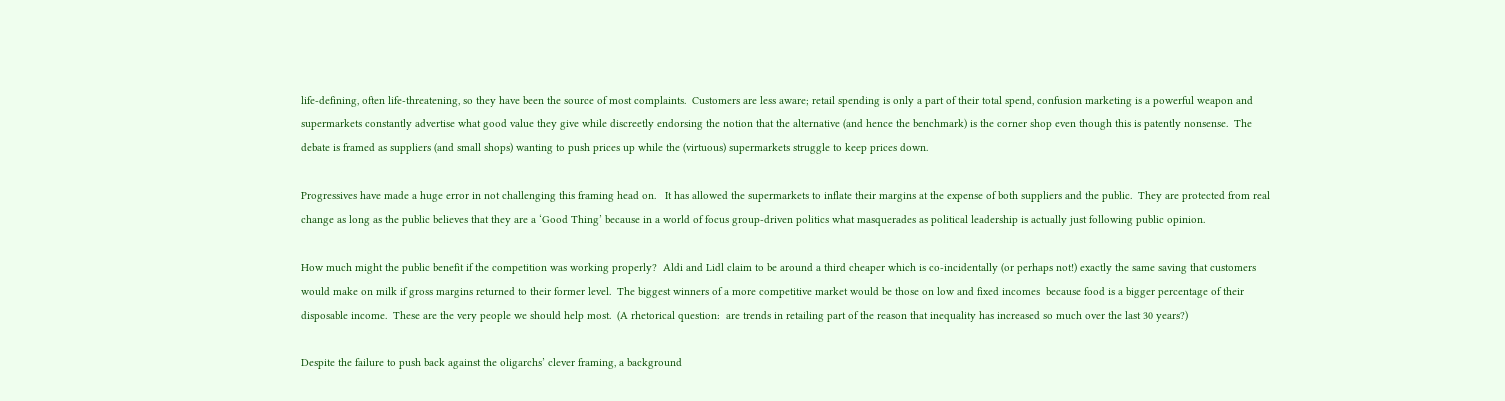life-defining, often life-threatening, so they have been the source of most complaints.  Customers are less aware; retail spending is only a part of their total spend, confusion marketing is a powerful weapon and supermarkets constantly advertise what good value they give while discreetly endorsing the notion that the alternative (and hence the benchmark) is the corner shop even though this is patently nonsense.  The debate is framed as suppliers (and small shops) wanting to push prices up while the (virtuous) supermarkets struggle to keep prices down.

Progressives have made a huge error in not challenging this framing head on.   It has allowed the supermarkets to inflate their margins at the expense of both suppliers and the public.  They are protected from real change as long as the public believes that they are a ‘Good Thing’ because in a world of focus group-driven politics what masquerades as political leadership is actually just following public opinion.

How much might the public benefit if the competition was working properly?  Aldi and Lidl claim to be around a third cheaper which is co-incidentally (or perhaps not!) exactly the same saving that customers would make on milk if gross margins returned to their former level.  The biggest winners of a more competitive market would be those on low and fixed incomes  because food is a bigger percentage of their disposable income.  These are the very people we should help most.  (A rhetorical question:  are trends in retailing part of the reason that inequality has increased so much over the last 30 years?)

Despite the failure to push back against the oligarchs’ clever framing, a background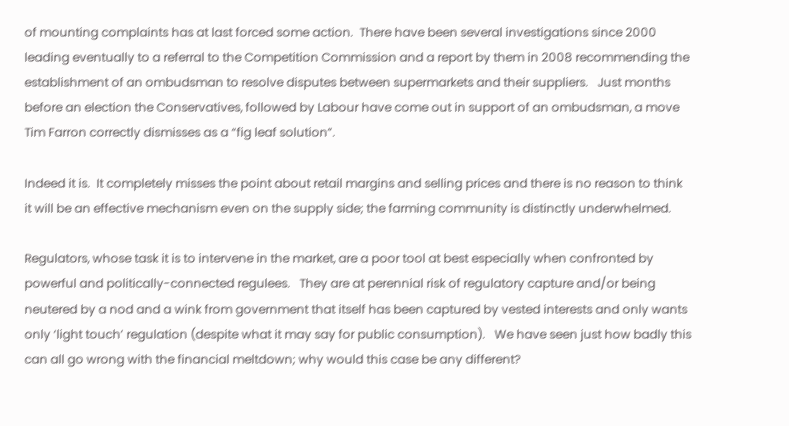of mounting complaints has at last forced some action.  There have been several investigations since 2000 leading eventually to a referral to the Competition Commission and a report by them in 2008 recommending the establishment of an ombudsman to resolve disputes between supermarkets and their suppliers.   Just months before an election the Conservatives, followed by Labour have come out in support of an ombudsman, a move Tim Farron correctly dismisses as a “fig leaf solution”.

Indeed it is.  It completely misses the point about retail margins and selling prices and there is no reason to think it will be an effective mechanism even on the supply side; the farming community is distinctly underwhelmed.

Regulators, whose task it is to intervene in the market, are a poor tool at best especially when confronted by powerful and politically-connected regulees.   They are at perennial risk of regulatory capture and/or being neutered by a nod and a wink from government that itself has been captured by vested interests and only wants only ‘light touch’ regulation (despite what it may say for public consumption).   We have seen just how badly this can all go wrong with the financial meltdown; why would this case be any different?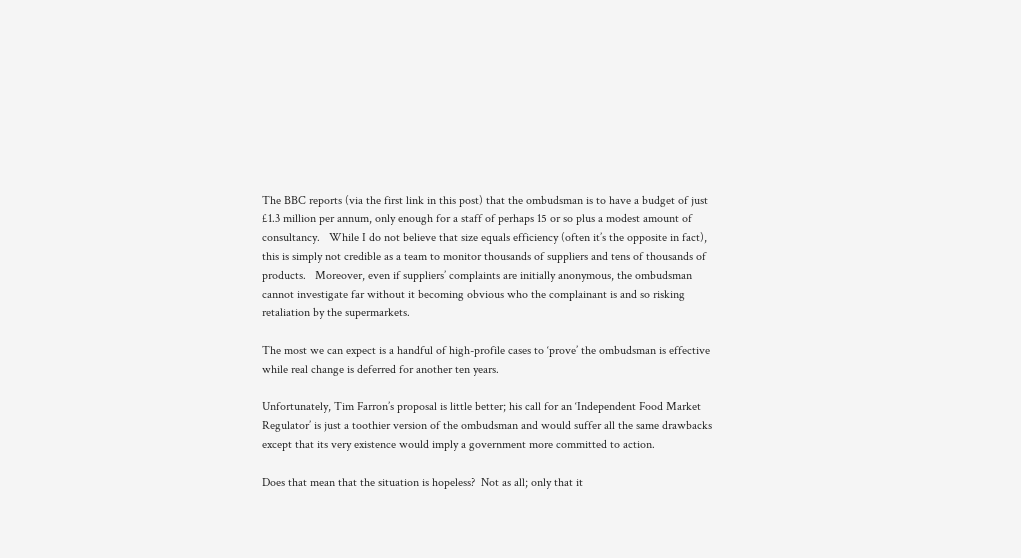The BBC reports (via the first link in this post) that the ombudsman is to have a budget of just £1.3 million per annum, only enough for a staff of perhaps 15 or so plus a modest amount of consultancy.   While I do not believe that size equals efficiency (often it’s the opposite in fact), this is simply not credible as a team to monitor thousands of suppliers and tens of thousands of products.   Moreover, even if suppliers’ complaints are initially anonymous, the ombudsman cannot investigate far without it becoming obvious who the complainant is and so risking retaliation by the supermarkets.

The most we can expect is a handful of high-profile cases to ‘prove’ the ombudsman is effective while real change is deferred for another ten years.

Unfortunately, Tim Farron’s proposal is little better; his call for an ‘Independent Food Market Regulator’ is just a toothier version of the ombudsman and would suffer all the same drawbacks except that its very existence would imply a government more committed to action.

Does that mean that the situation is hopeless?  Not as all; only that it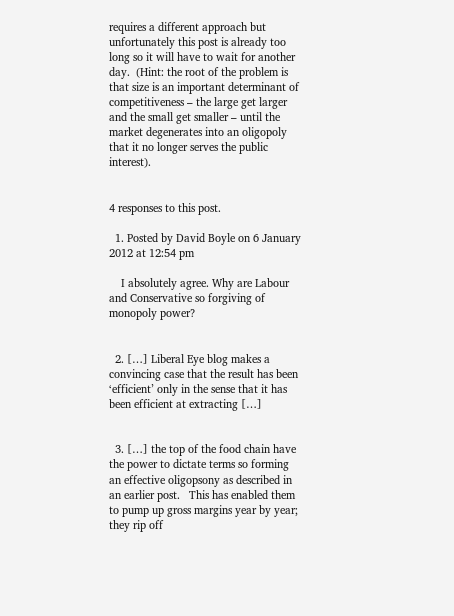requires a different approach but unfortunately this post is already too long so it will have to wait for another day.  (Hint: the root of the problem is that size is an important determinant of competitiveness – the large get larger and the small get smaller – until the market degenerates into an oligopoly that it no longer serves the public interest).


4 responses to this post.

  1. Posted by David Boyle on 6 January 2012 at 12:54 pm

    I absolutely agree. Why are Labour and Conservative so forgiving of monopoly power?


  2. […] Liberal Eye blog makes a convincing case that the result has been ‘efficient’ only in the sense that it has been efficient at extracting […]


  3. […] the top of the food chain have the power to dictate terms so forming an effective oligopsony as described in an earlier post.   This has enabled them to pump up gross margins year by year; they rip off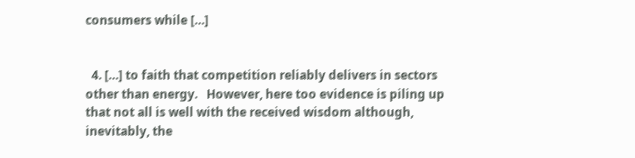consumers while […]


  4. […] to faith that competition reliably delivers in sectors other than energy.   However, here too evidence is piling up that not all is well with the received wisdom although, inevitably, the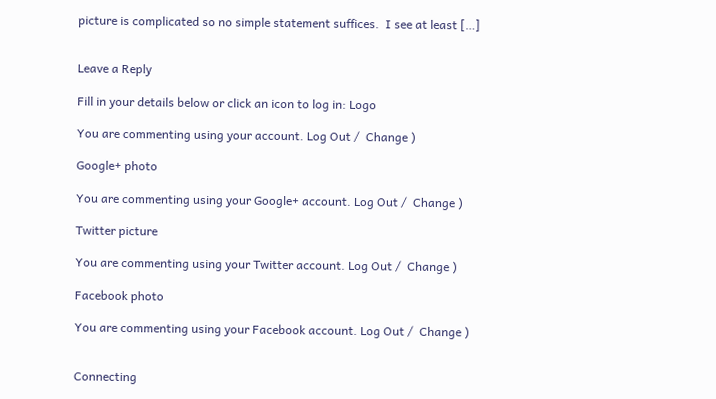picture is complicated so no simple statement suffices.  I see at least […]


Leave a Reply

Fill in your details below or click an icon to log in: Logo

You are commenting using your account. Log Out /  Change )

Google+ photo

You are commenting using your Google+ account. Log Out /  Change )

Twitter picture

You are commenting using your Twitter account. Log Out /  Change )

Facebook photo

You are commenting using your Facebook account. Log Out /  Change )


Connecting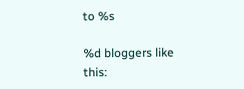to %s

%d bloggers like this: